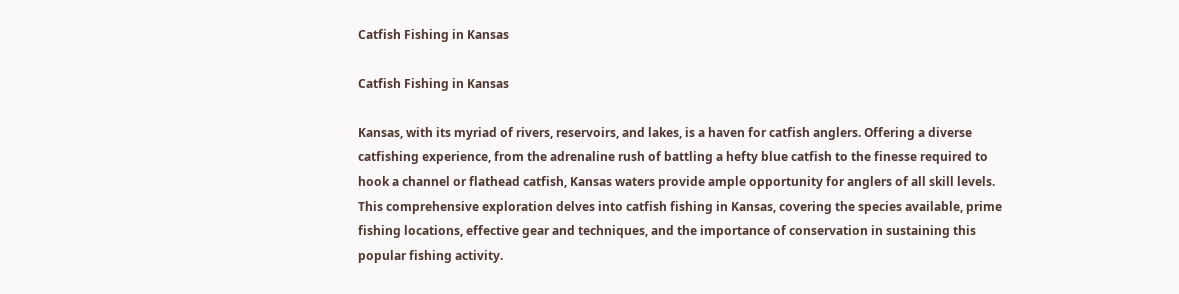Catfish Fishing in Kansas

Catfish Fishing in Kansas

Kansas, with its myriad of rivers, reservoirs, and lakes, is a haven for catfish anglers. Offering a diverse catfishing experience, from the adrenaline rush of battling a hefty blue catfish to the finesse required to hook a channel or flathead catfish, Kansas waters provide ample opportunity for anglers of all skill levels. This comprehensive exploration delves into catfish fishing in Kansas, covering the species available, prime fishing locations, effective gear and techniques, and the importance of conservation in sustaining this popular fishing activity.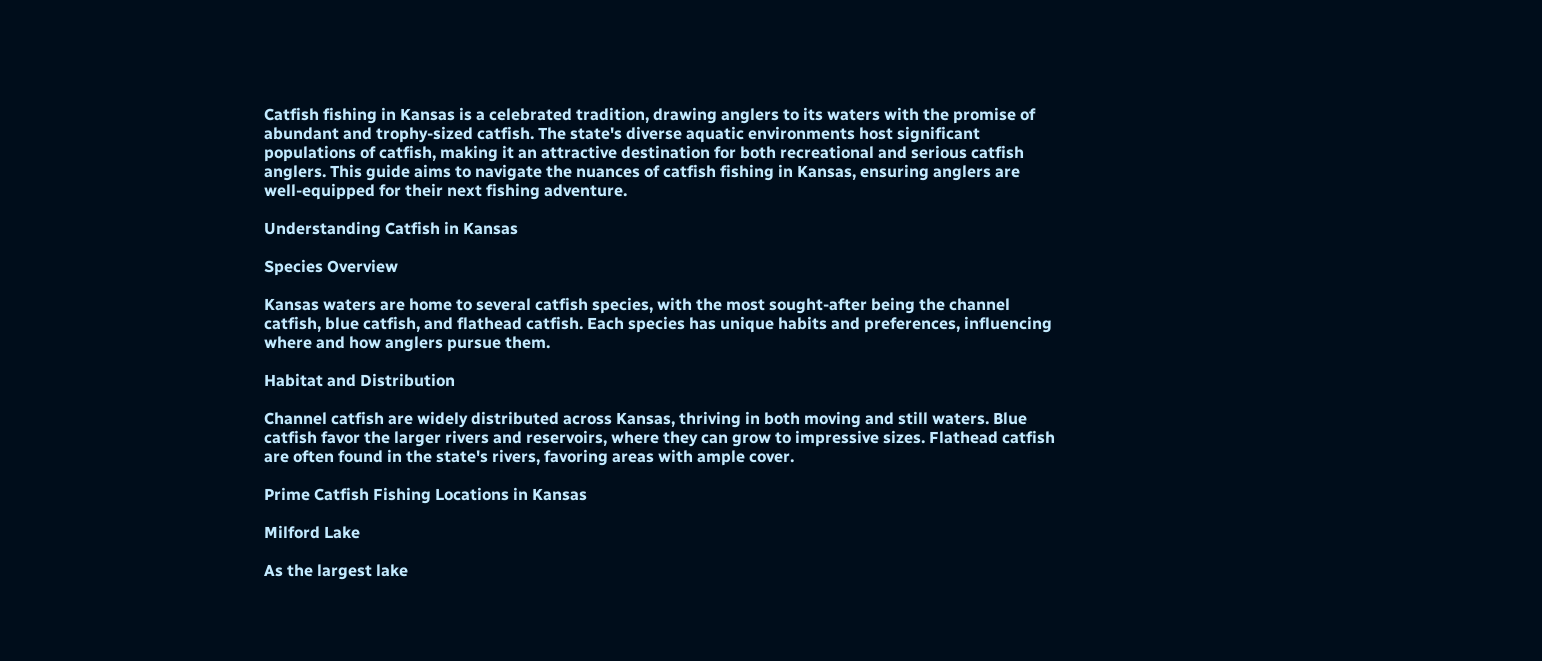Catfish fishing in Kansas is a celebrated tradition, drawing anglers to its waters with the promise of abundant and trophy-sized catfish. The state's diverse aquatic environments host significant populations of catfish, making it an attractive destination for both recreational and serious catfish anglers. This guide aims to navigate the nuances of catfish fishing in Kansas, ensuring anglers are well-equipped for their next fishing adventure.

Understanding Catfish in Kansas

Species Overview

Kansas waters are home to several catfish species, with the most sought-after being the channel catfish, blue catfish, and flathead catfish. Each species has unique habits and preferences, influencing where and how anglers pursue them.

Habitat and Distribution

Channel catfish are widely distributed across Kansas, thriving in both moving and still waters. Blue catfish favor the larger rivers and reservoirs, where they can grow to impressive sizes. Flathead catfish are often found in the state's rivers, favoring areas with ample cover.

Prime Catfish Fishing Locations in Kansas

Milford Lake

As the largest lake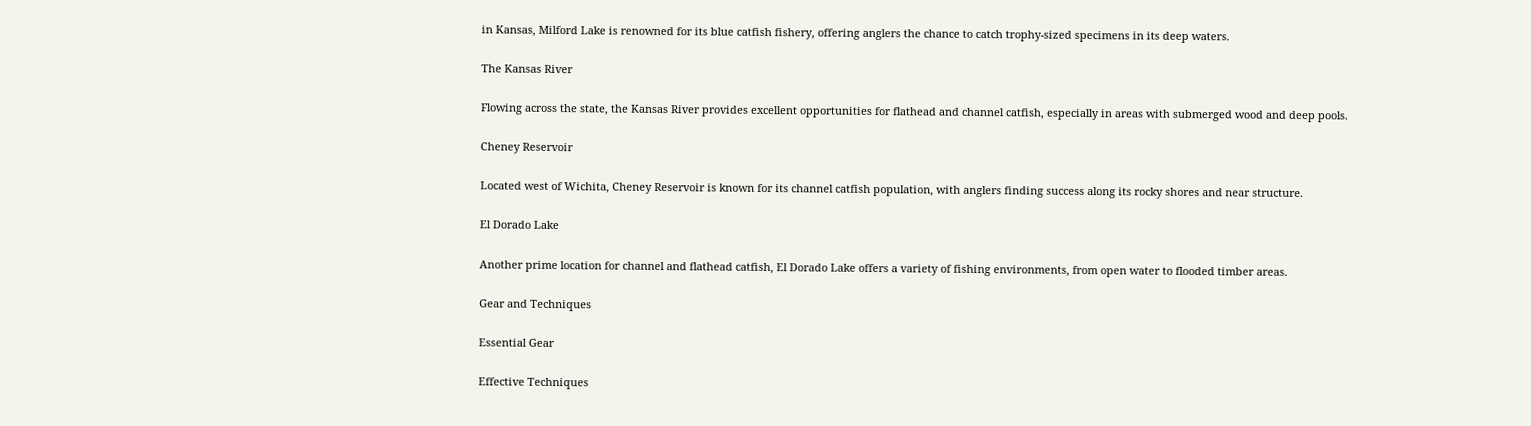in Kansas, Milford Lake is renowned for its blue catfish fishery, offering anglers the chance to catch trophy-sized specimens in its deep waters.

The Kansas River

Flowing across the state, the Kansas River provides excellent opportunities for flathead and channel catfish, especially in areas with submerged wood and deep pools.

Cheney Reservoir

Located west of Wichita, Cheney Reservoir is known for its channel catfish population, with anglers finding success along its rocky shores and near structure.

El Dorado Lake

Another prime location for channel and flathead catfish, El Dorado Lake offers a variety of fishing environments, from open water to flooded timber areas.

Gear and Techniques

Essential Gear

Effective Techniques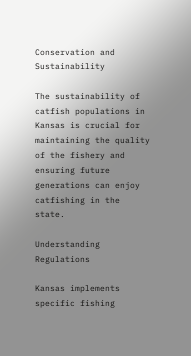Conservation and Sustainability

The sustainability of catfish populations in Kansas is crucial for maintaining the quality of the fishery and ensuring future generations can enjoy catfishing in the state.

Understanding Regulations

Kansas implements specific fishing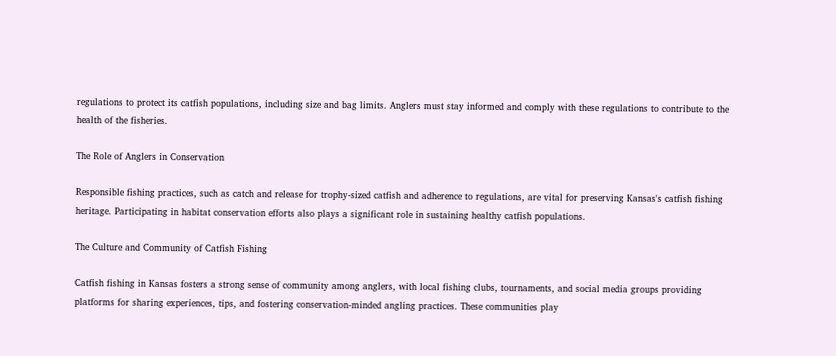regulations to protect its catfish populations, including size and bag limits. Anglers must stay informed and comply with these regulations to contribute to the health of the fisheries.

The Role of Anglers in Conservation

Responsible fishing practices, such as catch and release for trophy-sized catfish and adherence to regulations, are vital for preserving Kansas's catfish fishing heritage. Participating in habitat conservation efforts also plays a significant role in sustaining healthy catfish populations.

The Culture and Community of Catfish Fishing

Catfish fishing in Kansas fosters a strong sense of community among anglers, with local fishing clubs, tournaments, and social media groups providing platforms for sharing experiences, tips, and fostering conservation-minded angling practices. These communities play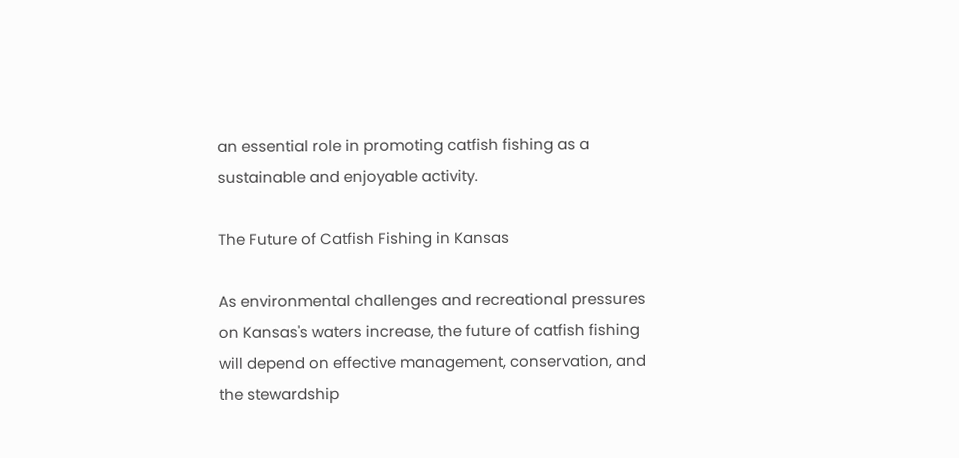an essential role in promoting catfish fishing as a sustainable and enjoyable activity.

The Future of Catfish Fishing in Kansas

As environmental challenges and recreational pressures on Kansas's waters increase, the future of catfish fishing will depend on effective management, conservation, and the stewardship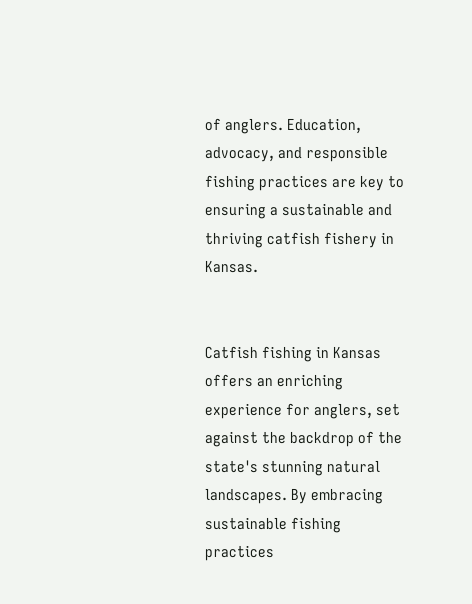of anglers. Education, advocacy, and responsible fishing practices are key to ensuring a sustainable and thriving catfish fishery in Kansas.


Catfish fishing in Kansas offers an enriching experience for anglers, set against the backdrop of the state's stunning natural landscapes. By embracing sustainable fishing practices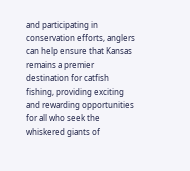and participating in conservation efforts, anglers can help ensure that Kansas remains a premier destination for catfish fishing, providing exciting and rewarding opportunities for all who seek the whiskered giants of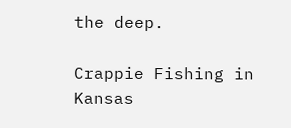the deep.

Crappie Fishing in Kansas